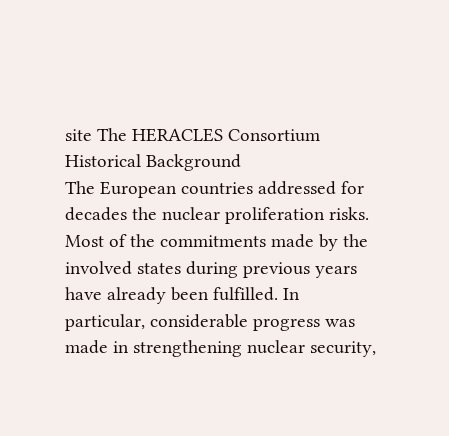site The HERACLES Consortium
Historical Background
The European countries addressed for decades the nuclear proliferation risks. Most of the commitments made by the involved states during previous years have already been fulfilled. In particular, considerable progress was made in strengthening nuclear security,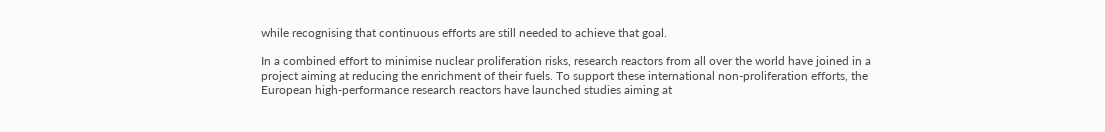while recognising that continuous efforts are still needed to achieve that goal.

In a combined effort to minimise nuclear proliferation risks, research reactors from all over the world have joined in a project aiming at reducing the enrichment of their fuels. To support these international non-proliferation efforts, the European high-performance research reactors have launched studies aiming at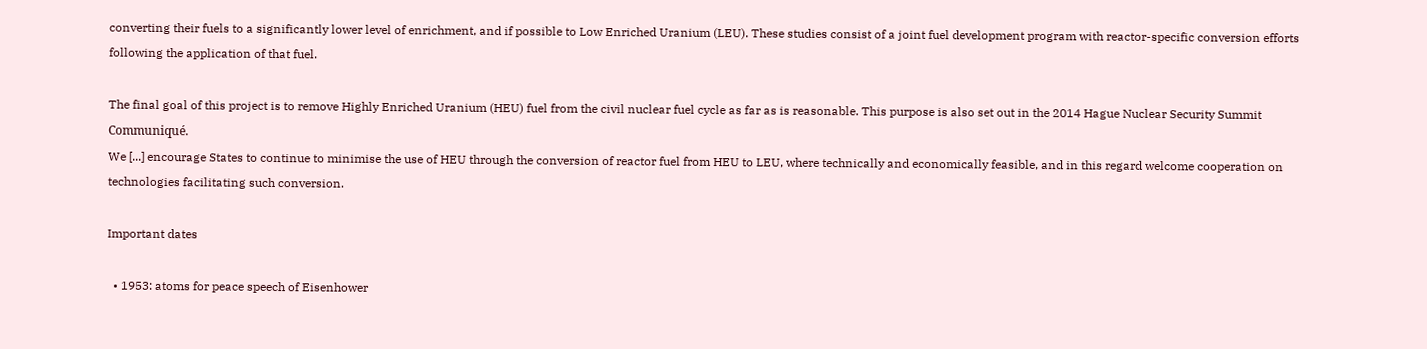converting their fuels to a significantly lower level of enrichment, and if possible to Low Enriched Uranium (LEU). These studies consist of a joint fuel development program with reactor-specific conversion efforts following the application of that fuel.

The final goal of this project is to remove Highly Enriched Uranium (HEU) fuel from the civil nuclear fuel cycle as far as is reasonable. This purpose is also set out in the 2014 Hague Nuclear Security Summit Communiqué.
We [...] encourage States to continue to minimise the use of HEU through the conversion of reactor fuel from HEU to LEU, where technically and economically feasible, and in this regard welcome cooperation on technologies facilitating such conversion.

Important dates

  • 1953: atoms for peace speech of Eisenhower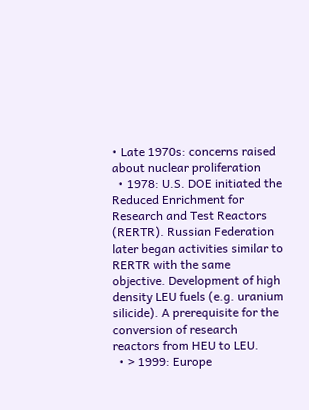• Late 1970s: concerns raised about nuclear proliferation
  • 1978: U.S. DOE initiated the Reduced Enrichment for Research and Test Reactors (RERTR). Russian Federation later began activities similar to RERTR with the same objective. Development of high density LEU fuels (e.g. uranium silicide). A prerequisite for the conversion of research reactors from HEU to LEU.
  • > 1999: Europe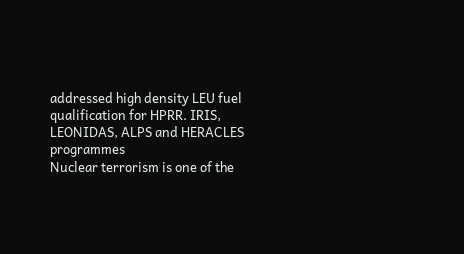addressed high density LEU fuel qualification for HPRR. IRIS, LEONIDAS, ALPS and HERACLES programmes
Nuclear terrorism is one of the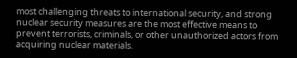most challenging threats to international security, and strong nuclear security measures are the most effective means to prevent terrorists, criminals, or other unauthorized actors from acquiring nuclear materials.